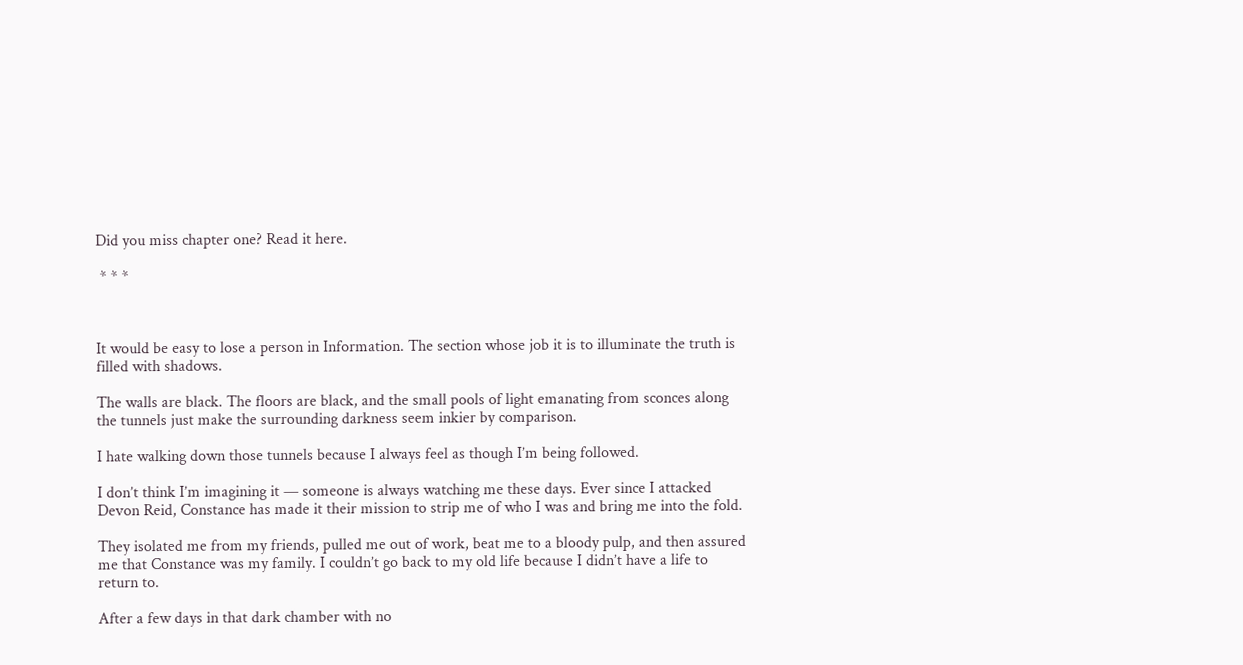Did you miss chapter one? Read it here.

 * * *



It would be easy to lose a person in Information. The section whose job it is to illuminate the truth is filled with shadows.

The walls are black. The floors are black, and the small pools of light emanating from sconces along the tunnels just make the surrounding darkness seem inkier by comparison.

I hate walking down those tunnels because I always feel as though I’m being followed.

I don’t think I’m imagining it — someone is always watching me these days. Ever since I attacked Devon Reid, Constance has made it their mission to strip me of who I was and bring me into the fold.

They isolated me from my friends, pulled me out of work, beat me to a bloody pulp, and then assured me that Constance was my family. I couldn’t go back to my old life because I didn’t have a life to return to.

After a few days in that dark chamber with no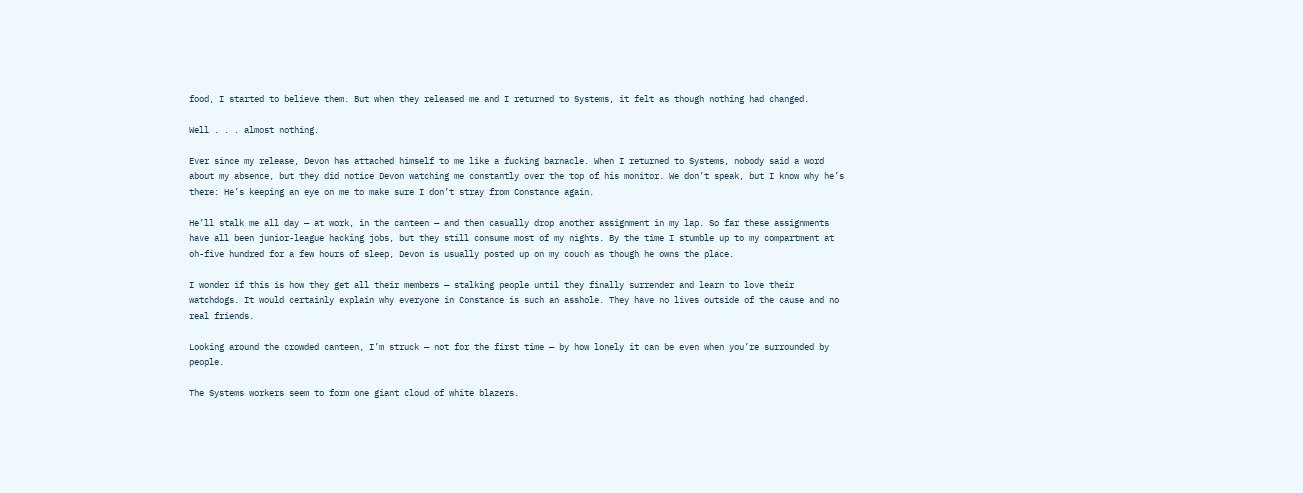food, I started to believe them. But when they released me and I returned to Systems, it felt as though nothing had changed.

Well . . . almost nothing.

Ever since my release, Devon has attached himself to me like a fucking barnacle. When I returned to Systems, nobody said a word about my absence, but they did notice Devon watching me constantly over the top of his monitor. We don’t speak, but I know why he’s there: He’s keeping an eye on me to make sure I don’t stray from Constance again.

He’ll stalk me all day — at work, in the canteen — and then casually drop another assignment in my lap. So far these assignments have all been junior-league hacking jobs, but they still consume most of my nights. By the time I stumble up to my compartment at oh-five hundred for a few hours of sleep, Devon is usually posted up on my couch as though he owns the place.

I wonder if this is how they get all their members — stalking people until they finally surrender and learn to love their watchdogs. It would certainly explain why everyone in Constance is such an asshole. They have no lives outside of the cause and no real friends.

Looking around the crowded canteen, I’m struck — not for the first time — by how lonely it can be even when you’re surrounded by people.

The Systems workers seem to form one giant cloud of white blazers.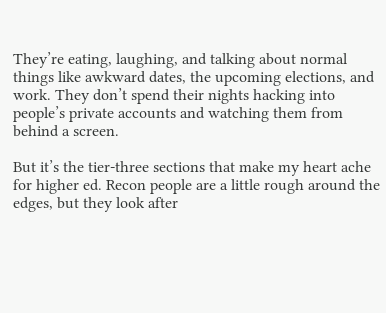They’re eating, laughing, and talking about normal things like awkward dates, the upcoming elections, and work. They don’t spend their nights hacking into people’s private accounts and watching them from behind a screen.

But it’s the tier-three sections that make my heart ache for higher ed. Recon people are a little rough around the edges, but they look after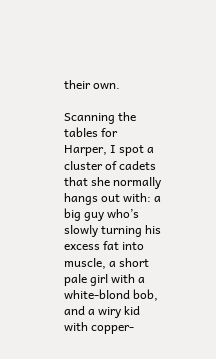their own.

Scanning the tables for Harper, I spot a cluster of cadets that she normally hangs out with: a big guy who’s slowly turning his excess fat into muscle, a short pale girl with a white-blond bob, and a wiry kid with copper-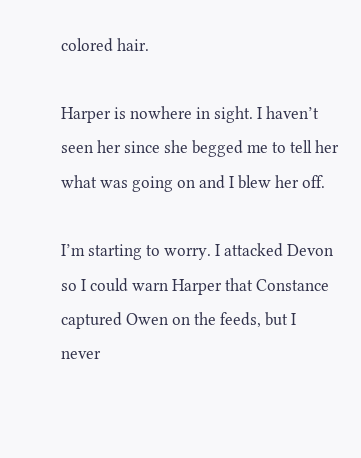colored hair.

Harper is nowhere in sight. I haven’t seen her since she begged me to tell her what was going on and I blew her off.

I’m starting to worry. I attacked Devon so I could warn Harper that Constance captured Owen on the feeds, but I never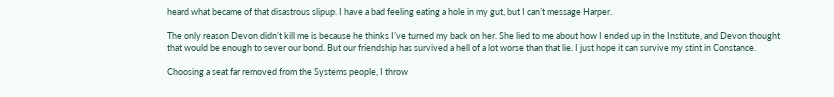heard what became of that disastrous slipup. I have a bad feeling eating a hole in my gut, but I can’t message Harper.

The only reason Devon didn’t kill me is because he thinks I’ve turned my back on her. She lied to me about how I ended up in the Institute, and Devon thought that would be enough to sever our bond. But our friendship has survived a hell of a lot worse than that lie. I just hope it can survive my stint in Constance.

Choosing a seat far removed from the Systems people, I throw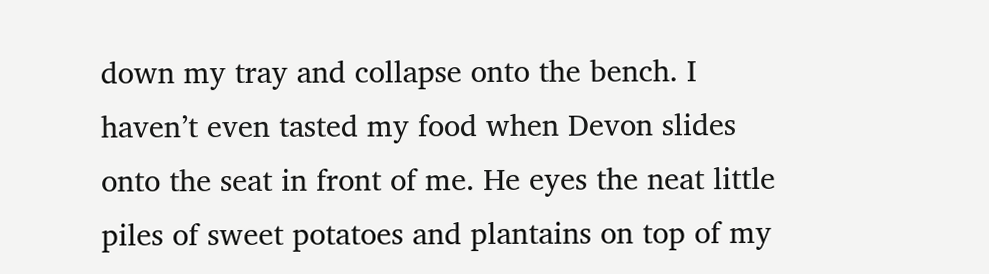down my tray and collapse onto the bench. I haven’t even tasted my food when Devon slides onto the seat in front of me. He eyes the neat little piles of sweet potatoes and plantains on top of my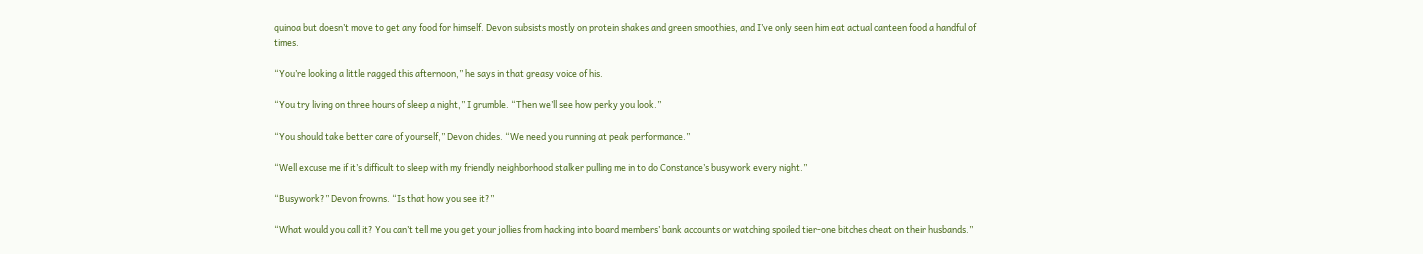quinoa but doesn’t move to get any food for himself. Devon subsists mostly on protein shakes and green smoothies, and I’ve only seen him eat actual canteen food a handful of times.

“You’re looking a little ragged this afternoon,” he says in that greasy voice of his.

“You try living on three hours of sleep a night,” I grumble. “Then we’ll see how perky you look.”

“You should take better care of yourself,” Devon chides. “We need you running at peak performance.”

“Well excuse me if it’s difficult to sleep with my friendly neighborhood stalker pulling me in to do Constance’s busywork every night.”

“Busywork?” Devon frowns. “Is that how you see it?”

“What would you call it? You can’t tell me you get your jollies from hacking into board members’ bank accounts or watching spoiled tier-one bitches cheat on their husbands.”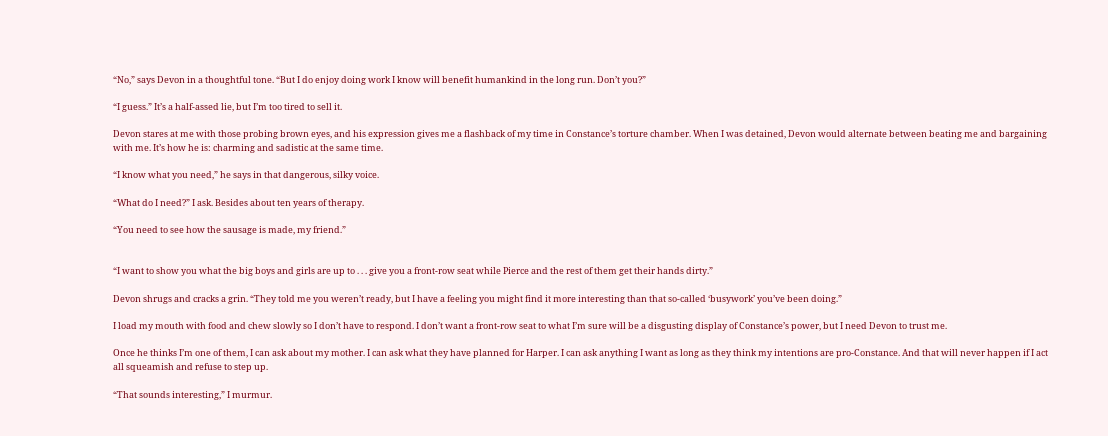“No,” says Devon in a thoughtful tone. “But I do enjoy doing work I know will benefit humankind in the long run. Don’t you?”

“I guess.” It’s a half-assed lie, but I’m too tired to sell it.

Devon stares at me with those probing brown eyes, and his expression gives me a flashback of my time in Constance’s torture chamber. When I was detained, Devon would alternate between beating me and bargaining with me. It’s how he is: charming and sadistic at the same time.

“I know what you need,” he says in that dangerous, silky voice.

“What do I need?” I ask. Besides about ten years of therapy.

“You need to see how the sausage is made, my friend.”


“I want to show you what the big boys and girls are up to . . . give you a front-row seat while Pierce and the rest of them get their hands dirty.”

Devon shrugs and cracks a grin. “They told me you weren’t ready, but I have a feeling you might find it more interesting than that so-called ‘busywork’ you’ve been doing.”

I load my mouth with food and chew slowly so I don’t have to respond. I don’t want a front-row seat to what I’m sure will be a disgusting display of Constance’s power, but I need Devon to trust me.

Once he thinks I’m one of them, I can ask about my mother. I can ask what they have planned for Harper. I can ask anything I want as long as they think my intentions are pro-Constance. And that will never happen if I act all squeamish and refuse to step up.

“That sounds interesting,” I murmur.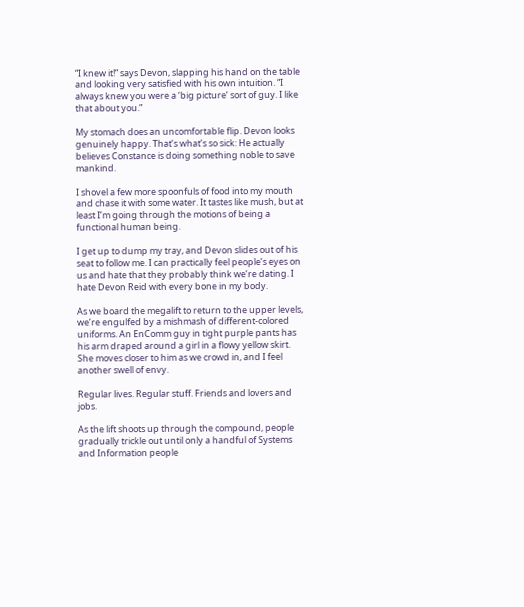“I knew it!” says Devon, slapping his hand on the table and looking very satisfied with his own intuition. “I always knew you were a ‘big picture’ sort of guy. I like that about you.”

My stomach does an uncomfortable flip. Devon looks genuinely happy. That’s what’s so sick: He actually believes Constance is doing something noble to save mankind.

I shovel a few more spoonfuls of food into my mouth and chase it with some water. It tastes like mush, but at least I’m going through the motions of being a functional human being.

I get up to dump my tray, and Devon slides out of his seat to follow me. I can practically feel people’s eyes on us and hate that they probably think we’re dating. I hate Devon Reid with every bone in my body.

As we board the megalift to return to the upper levels, we’re engulfed by a mishmash of different-colored uniforms. An EnComm guy in tight purple pants has his arm draped around a girl in a flowy yellow skirt. She moves closer to him as we crowd in, and I feel another swell of envy.

Regular lives. Regular stuff. Friends and lovers and jobs.

As the lift shoots up through the compound, people gradually trickle out until only a handful of Systems and Information people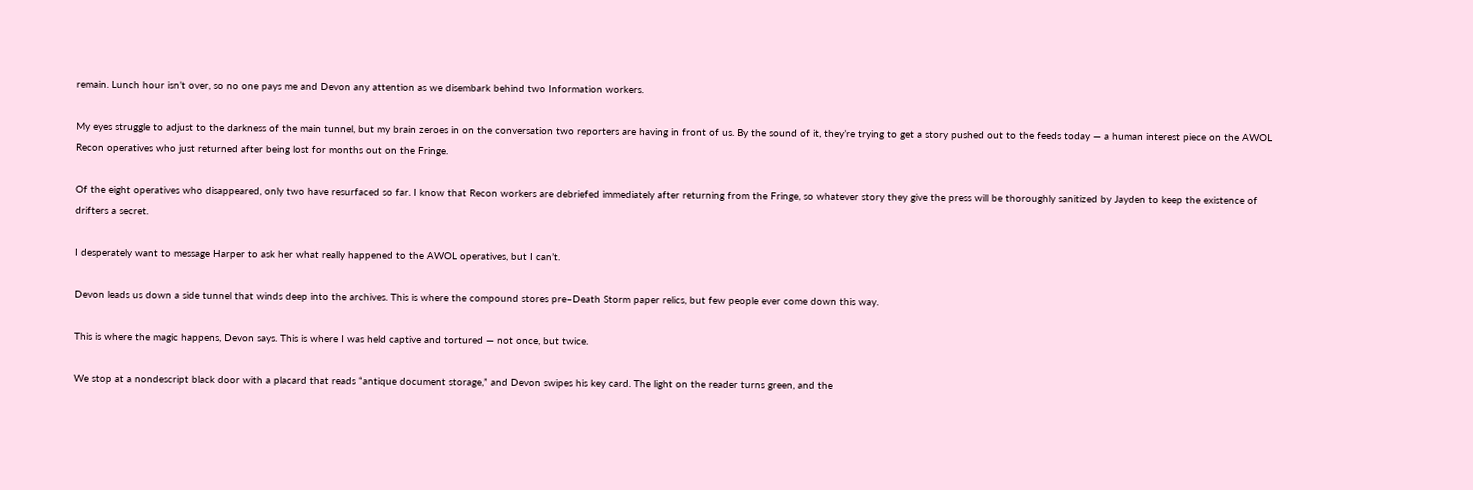remain. Lunch hour isn’t over, so no one pays me and Devon any attention as we disembark behind two Information workers.

My eyes struggle to adjust to the darkness of the main tunnel, but my brain zeroes in on the conversation two reporters are having in front of us. By the sound of it, they’re trying to get a story pushed out to the feeds today — a human interest piece on the AWOL Recon operatives who just returned after being lost for months out on the Fringe.

Of the eight operatives who disappeared, only two have resurfaced so far. I know that Recon workers are debriefed immediately after returning from the Fringe, so whatever story they give the press will be thoroughly sanitized by Jayden to keep the existence of drifters a secret.

I desperately want to message Harper to ask her what really happened to the AWOL operatives, but I can’t.

Devon leads us down a side tunnel that winds deep into the archives. This is where the compound stores pre–Death Storm paper relics, but few people ever come down this way.

This is where the magic happens, Devon says. This is where I was held captive and tortured — not once, but twice.

We stop at a nondescript black door with a placard that reads “antique document storage,” and Devon swipes his key card. The light on the reader turns green, and the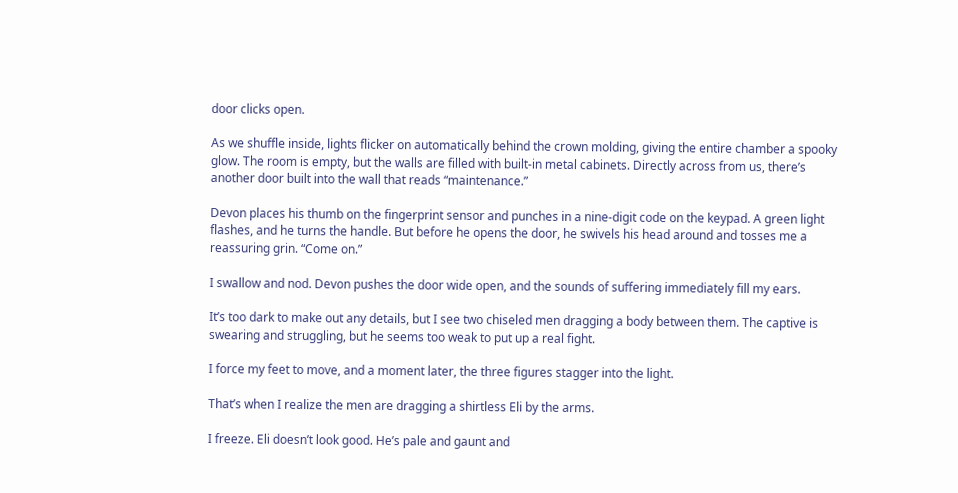door clicks open.

As we shuffle inside, lights flicker on automatically behind the crown molding, giving the entire chamber a spooky glow. The room is empty, but the walls are filled with built-in metal cabinets. Directly across from us, there’s another door built into the wall that reads “maintenance.”

Devon places his thumb on the fingerprint sensor and punches in a nine-digit code on the keypad. A green light flashes, and he turns the handle. But before he opens the door, he swivels his head around and tosses me a reassuring grin. “Come on.”

I swallow and nod. Devon pushes the door wide open, and the sounds of suffering immediately fill my ears.

It’s too dark to make out any details, but I see two chiseled men dragging a body between them. The captive is swearing and struggling, but he seems too weak to put up a real fight.

I force my feet to move, and a moment later, the three figures stagger into the light.

That’s when I realize the men are dragging a shirtless Eli by the arms.

I freeze. Eli doesn’t look good. He’s pale and gaunt and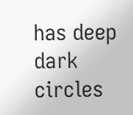has deep dark circles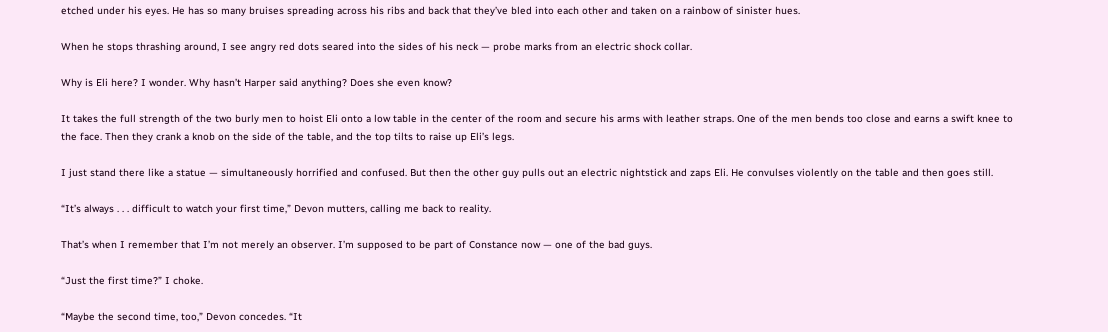etched under his eyes. He has so many bruises spreading across his ribs and back that they’ve bled into each other and taken on a rainbow of sinister hues.

When he stops thrashing around, I see angry red dots seared into the sides of his neck — probe marks from an electric shock collar.

Why is Eli here? I wonder. Why hasn’t Harper said anything? Does she even know?

It takes the full strength of the two burly men to hoist Eli onto a low table in the center of the room and secure his arms with leather straps. One of the men bends too close and earns a swift knee to the face. Then they crank a knob on the side of the table, and the top tilts to raise up Eli’s legs.

I just stand there like a statue — simultaneously horrified and confused. But then the other guy pulls out an electric nightstick and zaps Eli. He convulses violently on the table and then goes still.

“It’s always . . . difficult to watch your first time,” Devon mutters, calling me back to reality.

That’s when I remember that I’m not merely an observer. I’m supposed to be part of Constance now — one of the bad guys.

“Just the first time?” I choke.

“Maybe the second time, too,” Devon concedes. “It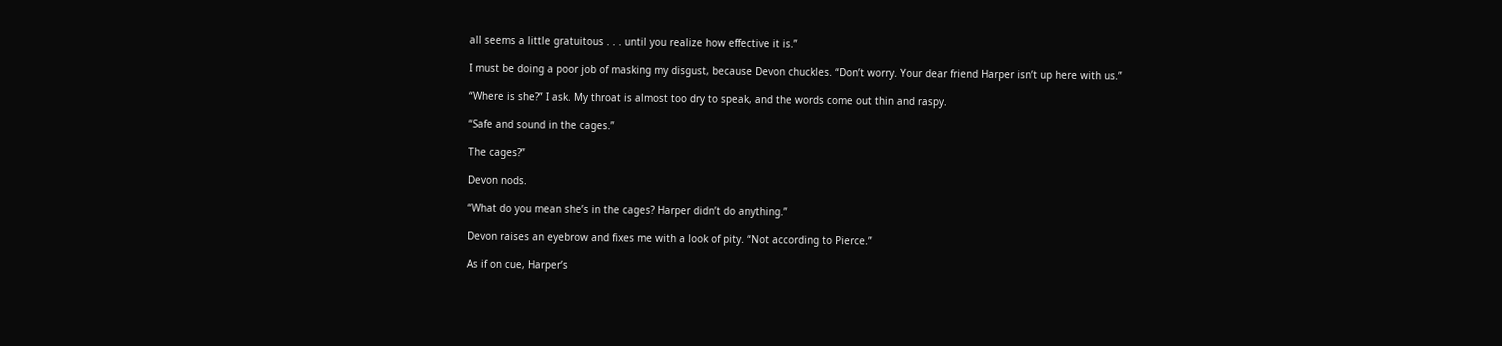all seems a little gratuitous . . . until you realize how effective it is.”

I must be doing a poor job of masking my disgust, because Devon chuckles. “Don’t worry. Your dear friend Harper isn’t up here with us.”

“Where is she?” I ask. My throat is almost too dry to speak, and the words come out thin and raspy.

“Safe and sound in the cages.”

The cages?”

Devon nods.

“What do you mean she’s in the cages? Harper didn’t do anything.”

Devon raises an eyebrow and fixes me with a look of pity. “Not according to Pierce.”

As if on cue, Harper’s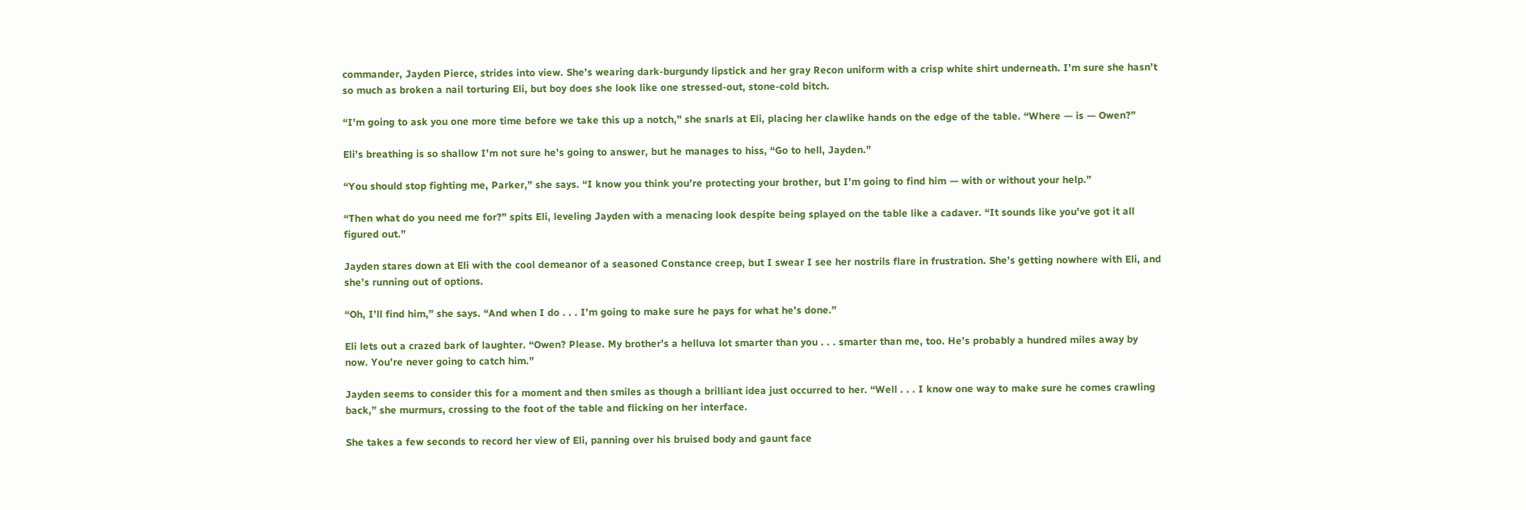commander, Jayden Pierce, strides into view. She’s wearing dark-burgundy lipstick and her gray Recon uniform with a crisp white shirt underneath. I’m sure she hasn’t so much as broken a nail torturing Eli, but boy does she look like one stressed-out, stone-cold bitch.

“I’m going to ask you one more time before we take this up a notch,” she snarls at Eli, placing her clawlike hands on the edge of the table. “Where — is — Owen?”

Eli’s breathing is so shallow I’m not sure he’s going to answer, but he manages to hiss, “Go to hell, Jayden.”

“You should stop fighting me, Parker,” she says. “I know you think you’re protecting your brother, but I’m going to find him — with or without your help.”

“Then what do you need me for?” spits Eli, leveling Jayden with a menacing look despite being splayed on the table like a cadaver. “It sounds like you’ve got it all figured out.”

Jayden stares down at Eli with the cool demeanor of a seasoned Constance creep, but I swear I see her nostrils flare in frustration. She’s getting nowhere with Eli, and she’s running out of options.

“Oh, I’ll find him,” she says. “And when I do . . . I’m going to make sure he pays for what he’s done.”

Eli lets out a crazed bark of laughter. “Owen? Please. My brother’s a helluva lot smarter than you . . . smarter than me, too. He’s probably a hundred miles away by now. You’re never going to catch him.”

Jayden seems to consider this for a moment and then smiles as though a brilliant idea just occurred to her. “Well . . . I know one way to make sure he comes crawling back,” she murmurs, crossing to the foot of the table and flicking on her interface.

She takes a few seconds to record her view of Eli, panning over his bruised body and gaunt face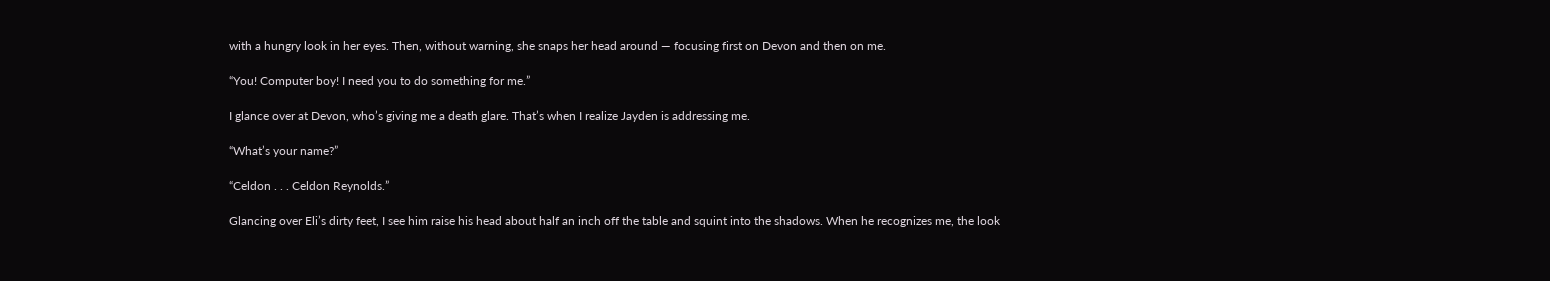with a hungry look in her eyes. Then, without warning, she snaps her head around — focusing first on Devon and then on me.

“You! Computer boy! I need you to do something for me.”

I glance over at Devon, who’s giving me a death glare. That’s when I realize Jayden is addressing me.

“What’s your name?”

“Celdon . . . Celdon Reynolds.”

Glancing over Eli’s dirty feet, I see him raise his head about half an inch off the table and squint into the shadows. When he recognizes me, the look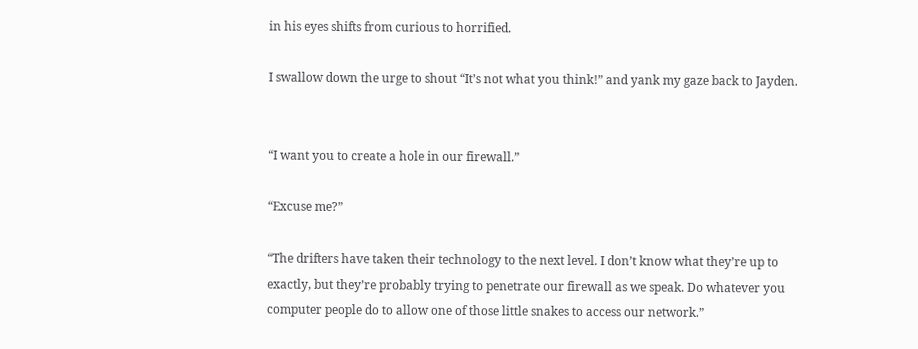in his eyes shifts from curious to horrified.

I swallow down the urge to shout “It’s not what you think!” and yank my gaze back to Jayden.


“I want you to create a hole in our firewall.”

“Excuse me?”

“The drifters have taken their technology to the next level. I don’t know what they’re up to exactly, but they’re probably trying to penetrate our firewall as we speak. Do whatever you computer people do to allow one of those little snakes to access our network.”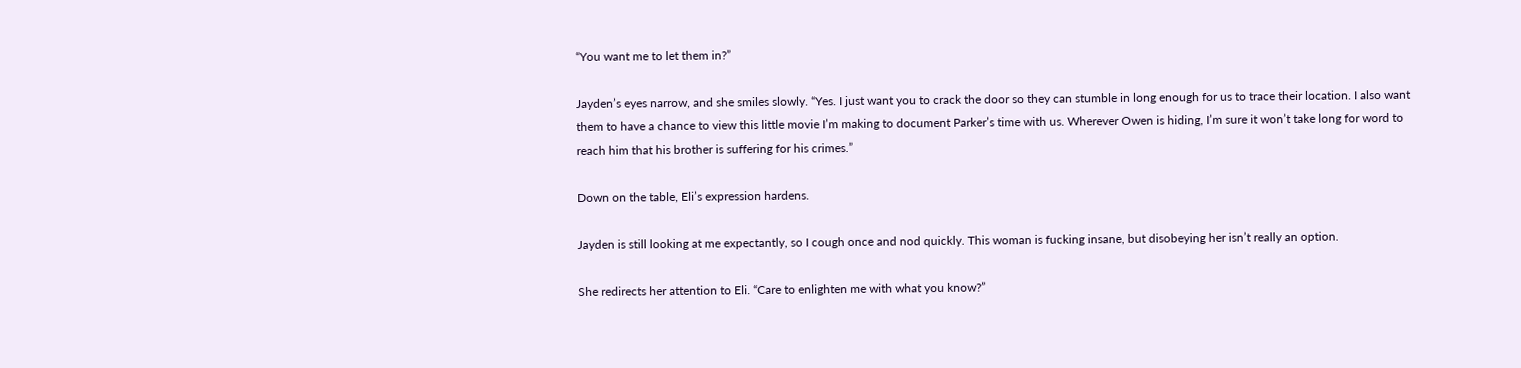“You want me to let them in?”

Jayden’s eyes narrow, and she smiles slowly. “Yes. I just want you to crack the door so they can stumble in long enough for us to trace their location. I also want them to have a chance to view this little movie I’m making to document Parker’s time with us. Wherever Owen is hiding, I’m sure it won’t take long for word to reach him that his brother is suffering for his crimes.”

Down on the table, Eli’s expression hardens.

Jayden is still looking at me expectantly, so I cough once and nod quickly. This woman is fucking insane, but disobeying her isn’t really an option.

She redirects her attention to Eli. “Care to enlighten me with what you know?”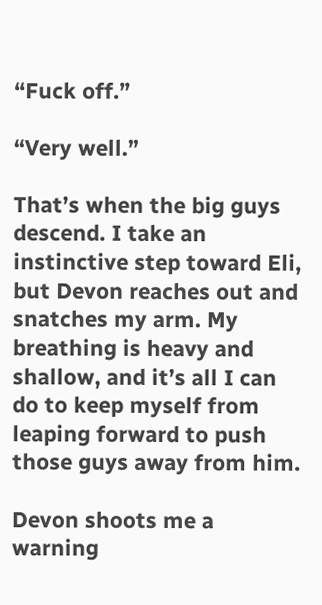“Fuck off.”

“Very well.”

That’s when the big guys descend. I take an instinctive step toward Eli, but Devon reaches out and snatches my arm. My breathing is heavy and shallow, and it’s all I can do to keep myself from leaping forward to push those guys away from him.

Devon shoots me a warning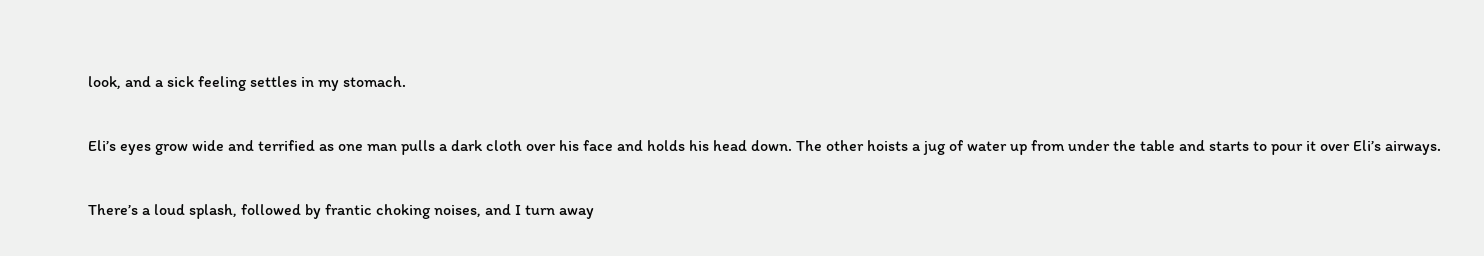look, and a sick feeling settles in my stomach.

Eli’s eyes grow wide and terrified as one man pulls a dark cloth over his face and holds his head down. The other hoists a jug of water up from under the table and starts to pour it over Eli’s airways.

There’s a loud splash, followed by frantic choking noises, and I turn away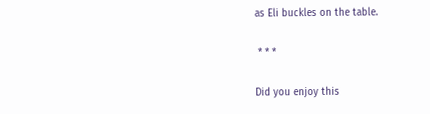as Eli buckles on the table.

 * * *

Did you enjoy this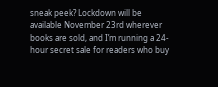sneak peek? Lockdown will be available November 23rd wherever books are sold, and I’m running a 24-hour secret sale for readers who buy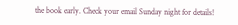the book early. Check your email Sunday night for details!